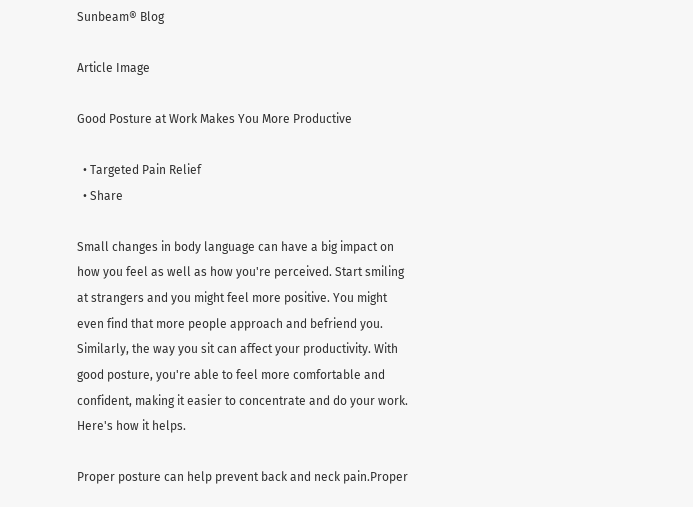Sunbeam® Blog

Article Image

Good Posture at Work Makes You More Productive

  • Targeted Pain Relief
  • Share

Small changes in body language can have a big impact on how you feel as well as how you're perceived. Start smiling at strangers and you might feel more positive. You might even find that more people approach and befriend you. Similarly, the way you sit can affect your productivity. With good posture, you're able to feel more comfortable and confident, making it easier to concentrate and do your work. Here's how it helps.

Proper posture can help prevent back and neck pain.Proper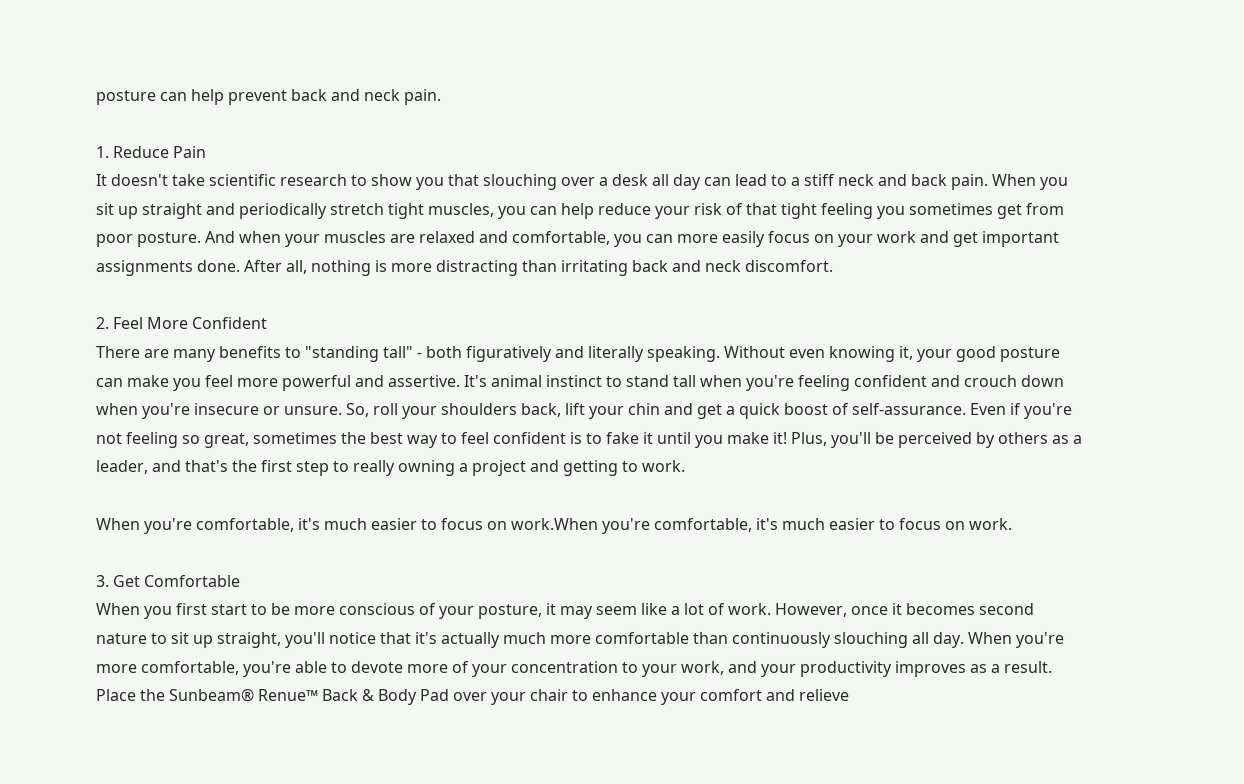posture can help prevent back and neck pain.

1. Reduce Pain
It doesn't take scientific research to show you that slouching over a desk all day can lead to a stiff neck and back pain. When you sit up straight and periodically stretch tight muscles, you can help reduce your risk of that tight feeling you sometimes get from poor posture. And when your muscles are relaxed and comfortable, you can more easily focus on your work and get important assignments done. After all, nothing is more distracting than irritating back and neck discomfort.

2. Feel More Confident
There are many benefits to "standing tall" - both figuratively and literally speaking. Without even knowing it, your good posture can make you feel more powerful and assertive. It's animal instinct to stand tall when you're feeling confident and crouch down when you're insecure or unsure. So, roll your shoulders back, lift your chin and get a quick boost of self-assurance. Even if you're not feeling so great, sometimes the best way to feel confident is to fake it until you make it! Plus, you'll be perceived by others as a leader, and that's the first step to really owning a project and getting to work.

When you're comfortable, it's much easier to focus on work.When you're comfortable, it's much easier to focus on work.

3. Get Comfortable
When you first start to be more conscious of your posture, it may seem like a lot of work. However, once it becomes second nature to sit up straight, you'll notice that it's actually much more comfortable than continuously slouching all day. When you're more comfortable, you're able to devote more of your concentration to your work, and your productivity improves as a result. Place the Sunbeam® Renue™ Back & Body Pad over your chair to enhance your comfort and relieve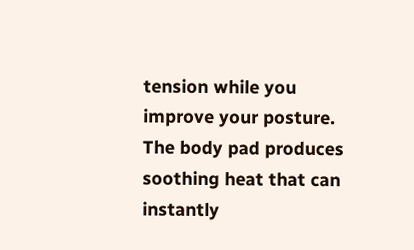tension while you improve your posture. The body pad produces soothing heat that can instantly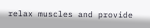relax muscles and provide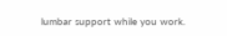lumbar support while you work.